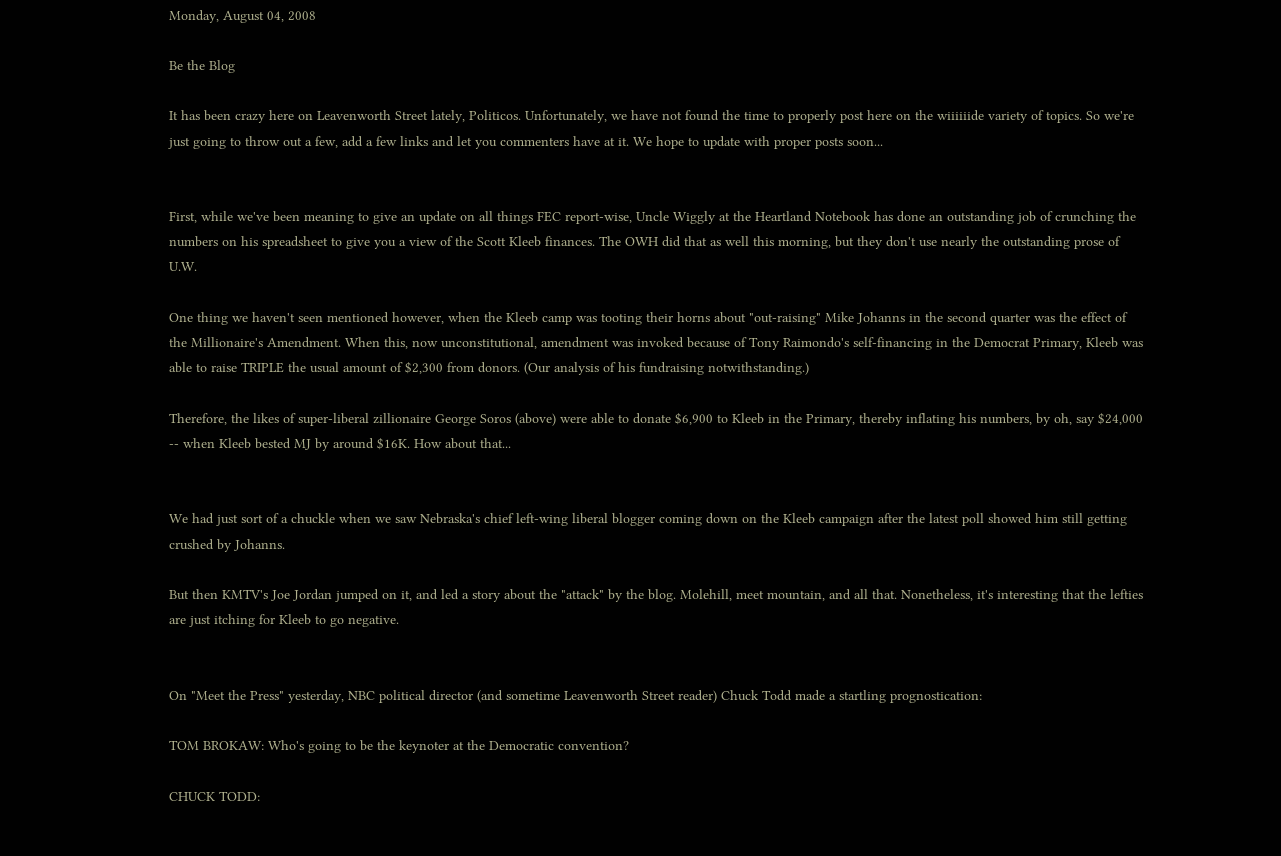Monday, August 04, 2008

Be the Blog

It has been crazy here on Leavenworth Street lately, Politicos. Unfortunately, we have not found the time to properly post here on the wiiiiiide variety of topics. So we're just going to throw out a few, add a few links and let you commenters have at it. We hope to update with proper posts soon...


First, while we've been meaning to give an update on all things FEC report-wise, Uncle Wiggly at the Heartland Notebook has done an outstanding job of crunching the numbers on his spreadsheet to give you a view of the Scott Kleeb finances. The OWH did that as well this morning, but they don't use nearly the outstanding prose of U.W.

One thing we haven't seen mentioned however, when the Kleeb camp was tooting their horns about "out-raising" Mike Johanns in the second quarter was the effect of the Millionaire's Amendment. When this, now unconstitutional, amendment was invoked because of Tony Raimondo's self-financing in the Democrat Primary, Kleeb was able to raise TRIPLE the usual amount of $2,300 from donors. (Our analysis of his fundraising notwithstanding.)

Therefore, the likes of super-liberal zillionaire George Soros (above) were able to donate $6,900 to Kleeb in the Primary, thereby inflating his numbers, by oh, say $24,000 -- when Kleeb bested MJ by around $16K. How about that...


We had just sort of a chuckle when we saw Nebraska's chief left-wing liberal blogger coming down on the Kleeb campaign after the latest poll showed him still getting crushed by Johanns.

But then KMTV's Joe Jordan jumped on it, and led a story about the "attack" by the blog. Molehill, meet mountain, and all that. Nonetheless, it's interesting that the lefties are just itching for Kleeb to go negative.


On "Meet the Press" yesterday, NBC political director (and sometime Leavenworth Street reader) Chuck Todd made a startling prognostication:

TOM BROKAW: Who's going to be the keynoter at the Democratic convention?

CHUCK TODD: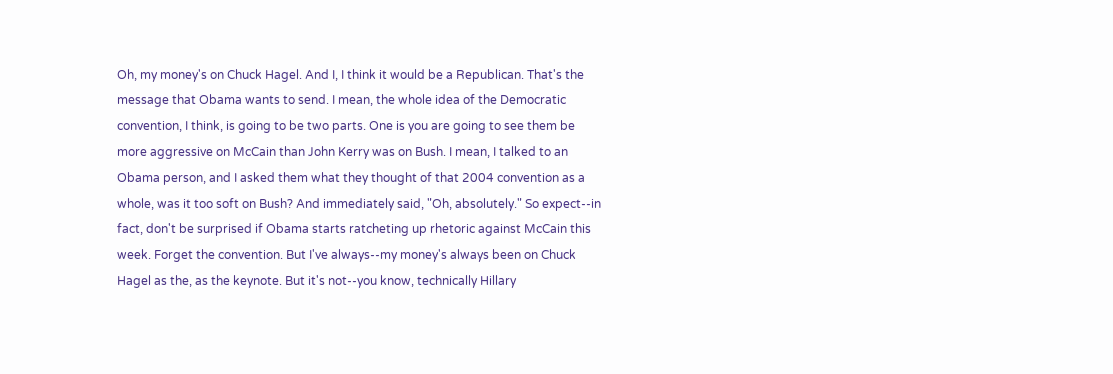Oh, my money's on Chuck Hagel. And I, I think it would be a Republican. That's the message that Obama wants to send. I mean, the whole idea of the Democratic convention, I think, is going to be two parts. One is you are going to see them be more aggressive on McCain than John Kerry was on Bush. I mean, I talked to an Obama person, and I asked them what they thought of that 2004 convention as a whole, was it too soft on Bush? And immediately said, "Oh, absolutely." So expect--in fact, don't be surprised if Obama starts ratcheting up rhetoric against McCain this week. Forget the convention. But I've always--my money's always been on Chuck Hagel as the, as the keynote. But it's not--you know, technically Hillary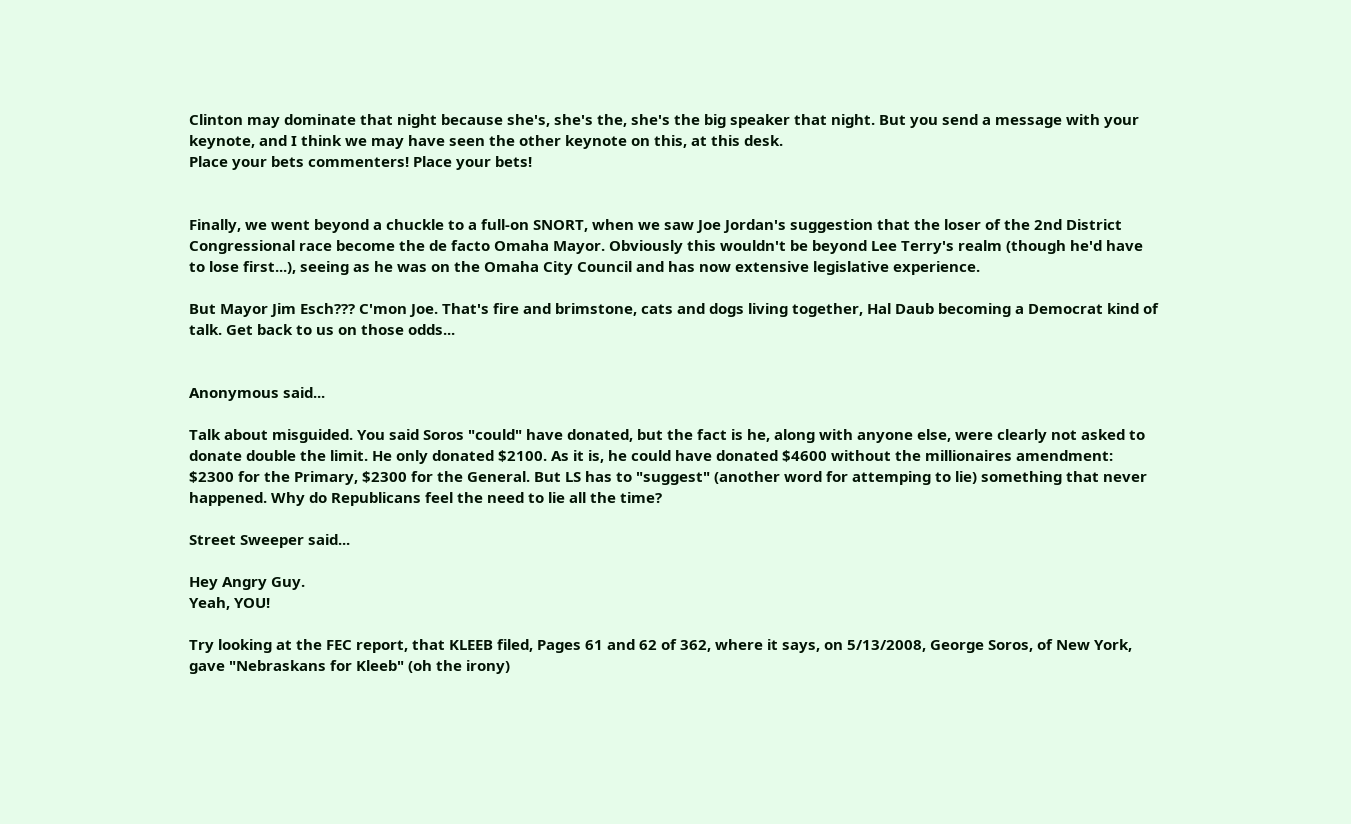Clinton may dominate that night because she's, she's the, she's the big speaker that night. But you send a message with your keynote, and I think we may have seen the other keynote on this, at this desk.
Place your bets commenters! Place your bets!


Finally, we went beyond a chuckle to a full-on SNORT, when we saw Joe Jordan's suggestion that the loser of the 2nd District Congressional race become the de facto Omaha Mayor. Obviously this wouldn't be beyond Lee Terry's realm (though he'd have to lose first...), seeing as he was on the Omaha City Council and has now extensive legislative experience.

But Mayor Jim Esch??? C'mon Joe. That's fire and brimstone, cats and dogs living together, Hal Daub becoming a Democrat kind of talk. Get back to us on those odds...


Anonymous said...

Talk about misguided. You said Soros "could" have donated, but the fact is he, along with anyone else, were clearly not asked to donate double the limit. He only donated $2100. As it is, he could have donated $4600 without the millionaires amendment: $2300 for the Primary, $2300 for the General. But LS has to "suggest" (another word for attemping to lie) something that never happened. Why do Republicans feel the need to lie all the time?

Street Sweeper said...

Hey Angry Guy.
Yeah, YOU!

Try looking at the FEC report, that KLEEB filed, Pages 61 and 62 of 362, where it says, on 5/13/2008, George Soros, of New York, gave "Nebraskans for Kleeb" (oh the irony)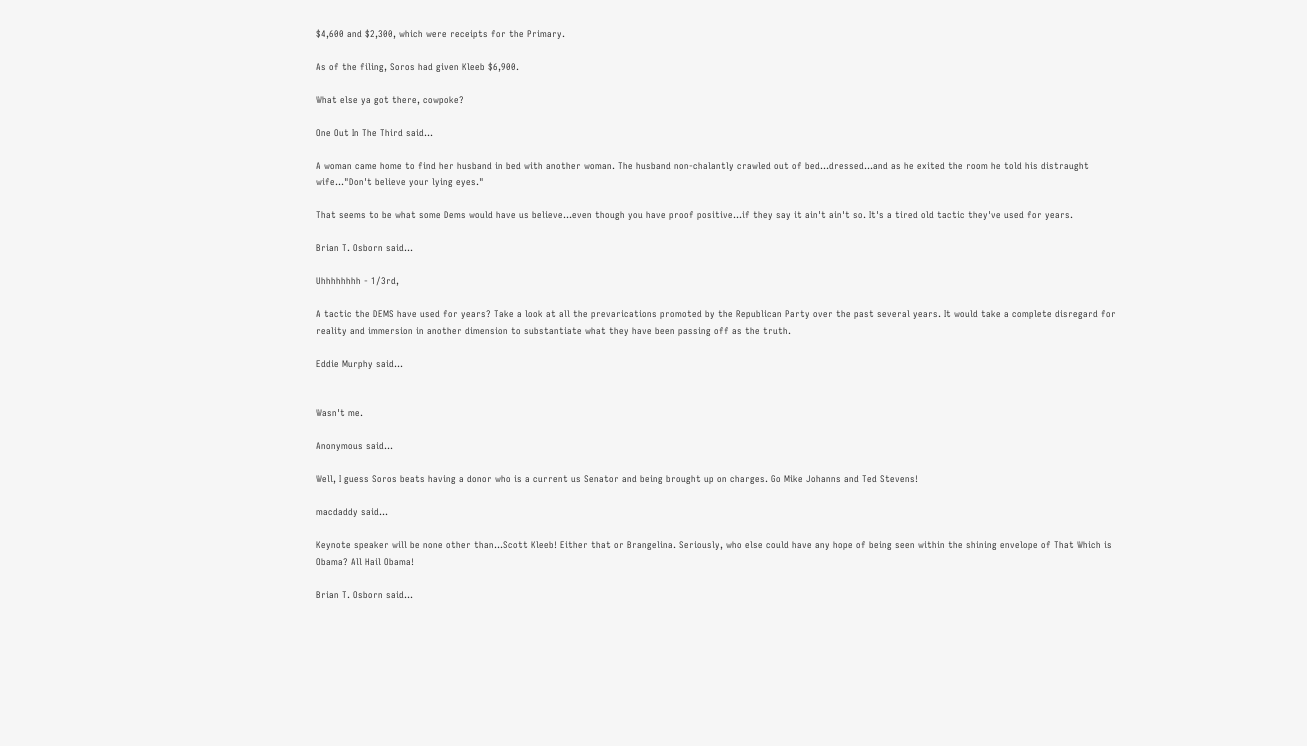$4,600 and $2,300, which were receipts for the Primary.

As of the filing, Soros had given Kleeb $6,900.

What else ya got there, cowpoke?

One Out In The Third said...

A woman came home to find her husband in bed with another woman. The husband non-chalantly crawled out of bed...dressed...and as he exited the room he told his distraught wife..."Don't believe your lying eyes."

That seems to be what some Dems would have us believe...even though you have proof positive...if they say it ain't ain't so. It's a tired old tactic they've used for years.

Brian T. Osborn said...

Uhhhhhhhh - 1/3rd,

A tactic the DEMS have used for years? Take a look at all the prevarications promoted by the Republican Party over the past several years. It would take a complete disregard for reality and immersion in another dimension to substantiate what they have been passing off as the truth.

Eddie Murphy said...


Wasn't me.

Anonymous said...

Well, I guess Soros beats having a donor who is a current us Senator and being brought up on charges. Go Mike Johanns and Ted Stevens!

macdaddy said...

Keynote speaker will be none other than...Scott Kleeb! Either that or Brangelina. Seriously, who else could have any hope of being seen within the shining envelope of That Which is Obama? All Hail Obama!

Brian T. Osborn said...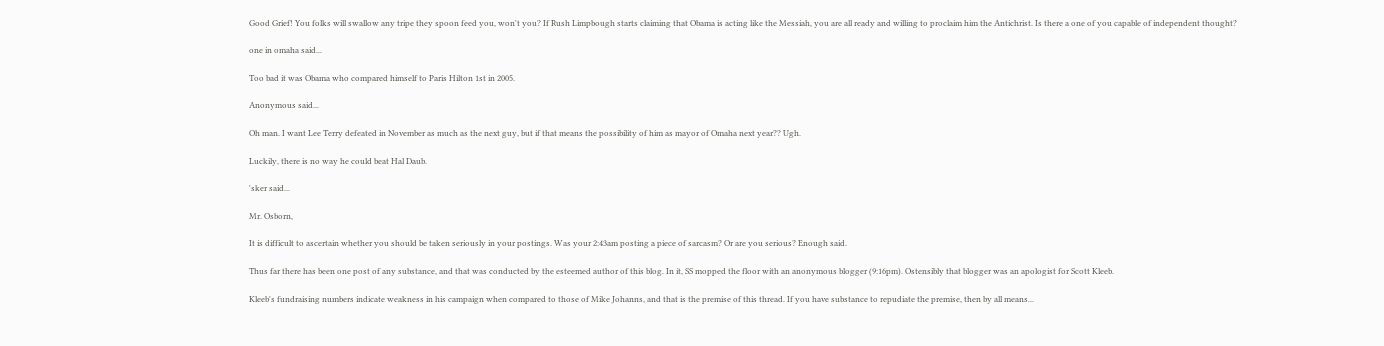Good Grief! You folks will swallow any tripe they spoon feed you, won't you? If Rush Limpbough starts claiming that Obama is acting like the Messiah, you are all ready and willing to proclaim him the Antichrist. Is there a one of you capable of independent thought?

one in omaha said...

Too bad it was Obama who compared himself to Paris Hilton 1st in 2005.

Anonymous said...

Oh man. I want Lee Terry defeated in November as much as the next guy, but if that means the possibility of him as mayor of Omaha next year?? Ugh.

Luckily, there is no way he could beat Hal Daub.

'sker said...

Mr. Osborn,

It is difficult to ascertain whether you should be taken seriously in your postings. Was your 2:43am posting a piece of sarcasm? Or are you serious? Enough said.

Thus far there has been one post of any substance, and that was conducted by the esteemed author of this blog. In it, SS mopped the floor with an anonymous blogger (9:16pm). Ostensibly that blogger was an apologist for Scott Kleeb.

Kleeb's fundraising numbers indicate weakness in his campaign when compared to those of Mike Johanns, and that is the premise of this thread. If you have substance to repudiate the premise, then by all means...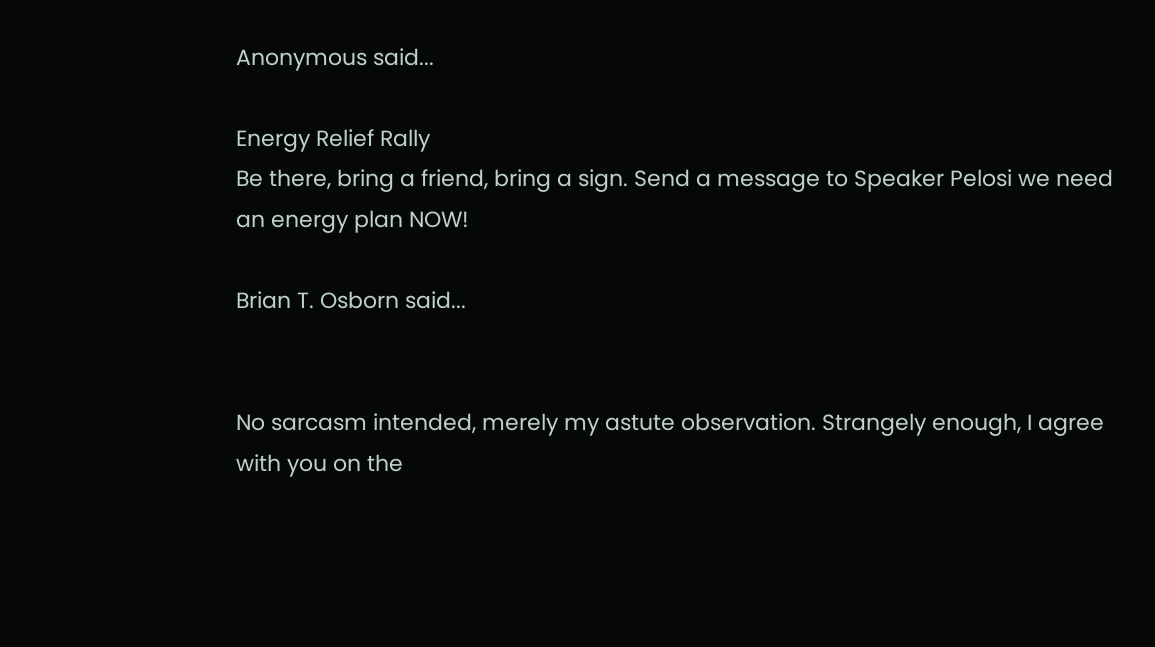Anonymous said...

Energy Relief Rally
Be there, bring a friend, bring a sign. Send a message to Speaker Pelosi we need an energy plan NOW!

Brian T. Osborn said...


No sarcasm intended, merely my astute observation. Strangely enough, I agree with you on the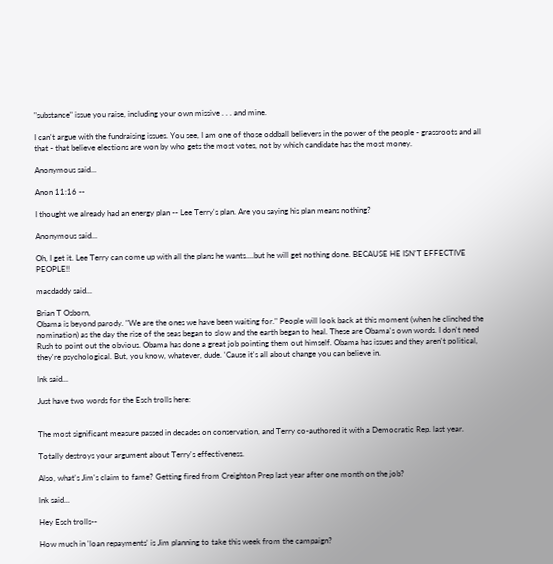"substance" issue you raise, including your own missive . . . and mine.

I can't argue with the fundraising issues. You see, I am one of those oddball believers in the power of the people - grassroots and all that - that believe elections are won by who gets the most votes, not by which candidate has the most money.

Anonymous said...

Anon 11:16 --

I thought we already had an energy plan -- Lee Terry's plan. Are you saying his plan means nothing?

Anonymous said...

Oh, I get it. Lee Terry can come up with all the plans he wants....but he will get nothing done. BECAUSE HE ISN'T EFFECTIVE PEOPLE!!

macdaddy said...

Brian T Osborn,
Obama is beyond parody. "We are the ones we have been waiting for." People will look back at this moment (when he clinched the nomination) as the day the rise of the seas began to slow and the earth began to heal. These are Obama's own words. I don't need Rush to point out the obvious. Obama has done a great job pointing them out himself. Obama has issues and they aren't political, they're psychological. But, you know, whatever, dude. 'Cause it's all about change you can believe in.

lnk said...

Just have two words for the Esch trolls here:


The most significant measure passed in decades on conservation, and Terry co-authored it with a Democratic Rep. last year.

Totally destroys your argument about Terry's effectiveness.

Also, what's Jim's claim to fame? Getting fired from Creighton Prep last year after one month on the job?

lnk said...

Hey Esch trolls--

How much in 'loan repayments' is Jim planning to take this week from the campaign?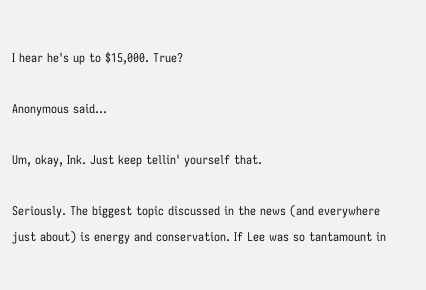I hear he's up to $15,000. True?

Anonymous said...

Um, okay, Ink. Just keep tellin' yourself that.

Seriously. The biggest topic discussed in the news (and everywhere just about) is energy and conservation. If Lee was so tantamount in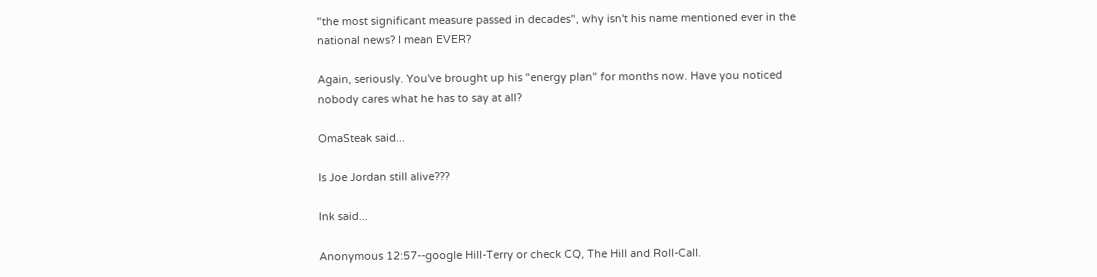"the most significant measure passed in decades", why isn't his name mentioned ever in the national news? I mean EVER?

Again, seriously. You've brought up his "energy plan" for months now. Have you noticed nobody cares what he has to say at all?

OmaSteak said...

Is Joe Jordan still alive???

lnk said...

Anonymous 12:57--google Hill-Terry or check CQ, The Hill and Roll-Call.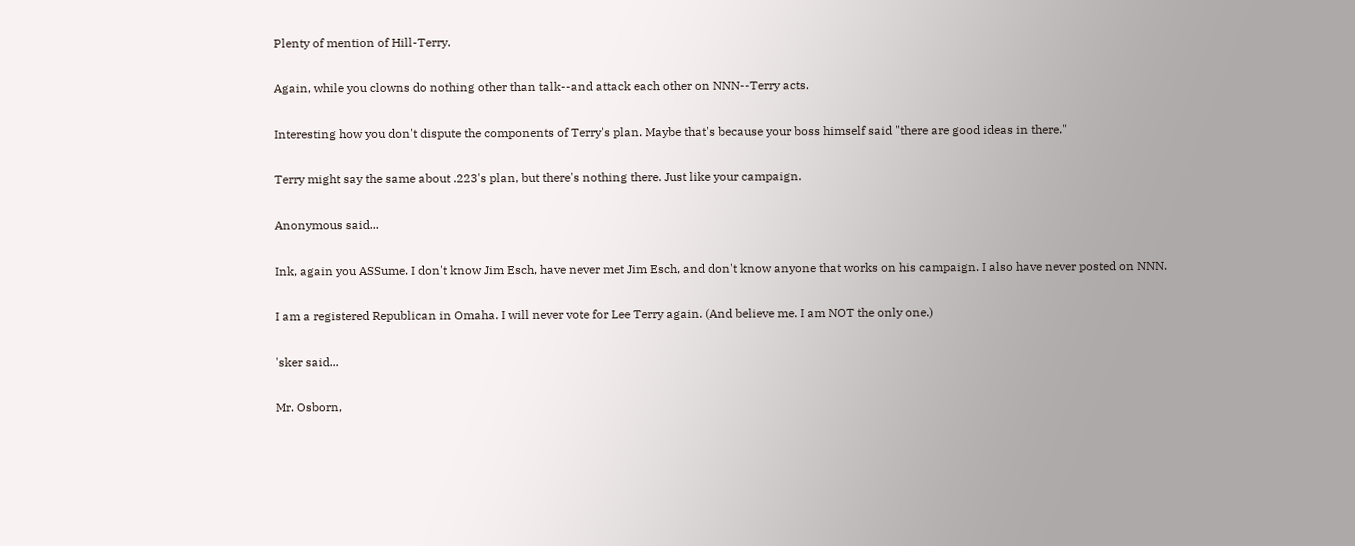Plenty of mention of Hill-Terry.

Again, while you clowns do nothing other than talk--and attack each other on NNN--Terry acts.

Interesting how you don't dispute the components of Terry's plan. Maybe that's because your boss himself said "there are good ideas in there."

Terry might say the same about .223's plan, but there's nothing there. Just like your campaign.

Anonymous said...

Ink, again you ASSume. I don't know Jim Esch, have never met Jim Esch, and don't know anyone that works on his campaign. I also have never posted on NNN.

I am a registered Republican in Omaha. I will never vote for Lee Terry again. (And believe me. I am NOT the only one.)

'sker said...

Mr. Osborn,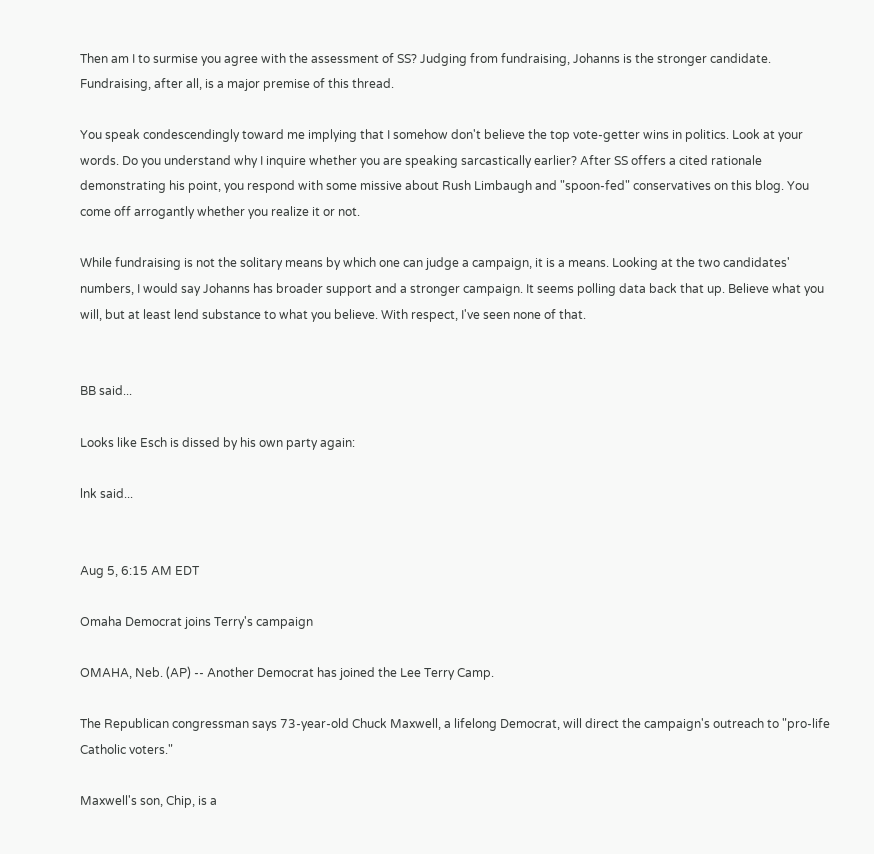Then am I to surmise you agree with the assessment of SS? Judging from fundraising, Johanns is the stronger candidate. Fundraising, after all, is a major premise of this thread.

You speak condescendingly toward me implying that I somehow don't believe the top vote-getter wins in politics. Look at your words. Do you understand why I inquire whether you are speaking sarcastically earlier? After SS offers a cited rationale demonstrating his point, you respond with some missive about Rush Limbaugh and "spoon-fed" conservatives on this blog. You come off arrogantly whether you realize it or not.

While fundraising is not the solitary means by which one can judge a campaign, it is a means. Looking at the two candidates' numbers, I would say Johanns has broader support and a stronger campaign. It seems polling data back that up. Believe what you will, but at least lend substance to what you believe. With respect, I've seen none of that.


BB said...

Looks like Esch is dissed by his own party again:

lnk said...


Aug 5, 6:15 AM EDT

Omaha Democrat joins Terry's campaign

OMAHA, Neb. (AP) -- Another Democrat has joined the Lee Terry Camp.

The Republican congressman says 73-year-old Chuck Maxwell, a lifelong Democrat, will direct the campaign's outreach to "pro-life Catholic voters."

Maxwell's son, Chip, is a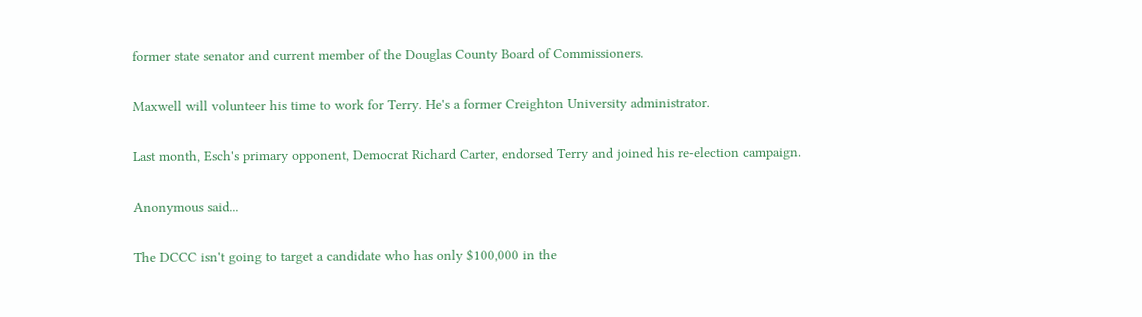former state senator and current member of the Douglas County Board of Commissioners.

Maxwell will volunteer his time to work for Terry. He's a former Creighton University administrator.

Last month, Esch's primary opponent, Democrat Richard Carter, endorsed Terry and joined his re-election campaign.

Anonymous said...

The DCCC isn't going to target a candidate who has only $100,000 in the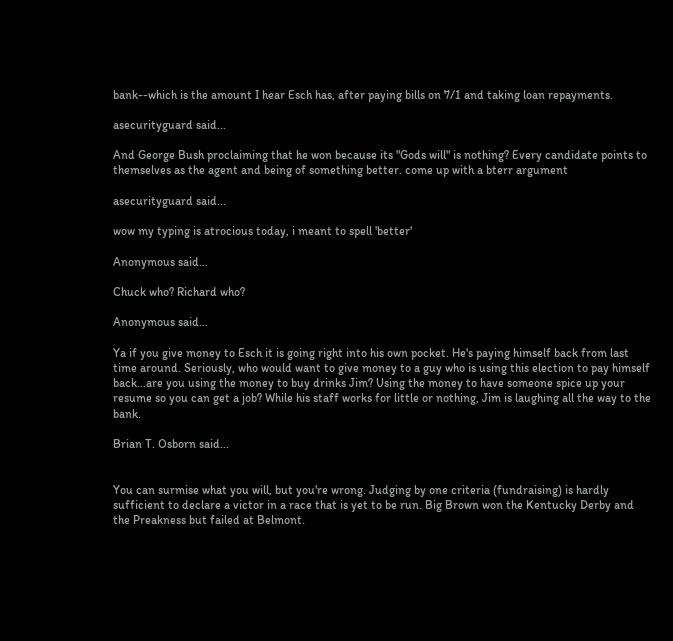bank--which is the amount I hear Esch has, after paying bills on 7/1 and taking loan repayments.

asecurityguard said...

And George Bush proclaiming that he won because its "Gods will" is nothing? Every candidate points to themselves as the agent and being of something better. come up with a bterr argument

asecurityguard said...

wow my typing is atrocious today, i meant to spell 'better'

Anonymous said...

Chuck who? Richard who?

Anonymous said...

Ya if you give money to Esch it is going right into his own pocket. He's paying himself back from last time around. Seriously, who would want to give money to a guy who is using this election to pay himself back...are you using the money to buy drinks Jim? Using the money to have someone spice up your resume so you can get a job? While his staff works for little or nothing, Jim is laughing all the way to the bank.

Brian T. Osborn said...


You can surmise what you will, but you're wrong. Judging by one criteria (fundraising) is hardly sufficient to declare a victor in a race that is yet to be run. Big Brown won the Kentucky Derby and the Preakness but failed at Belmont.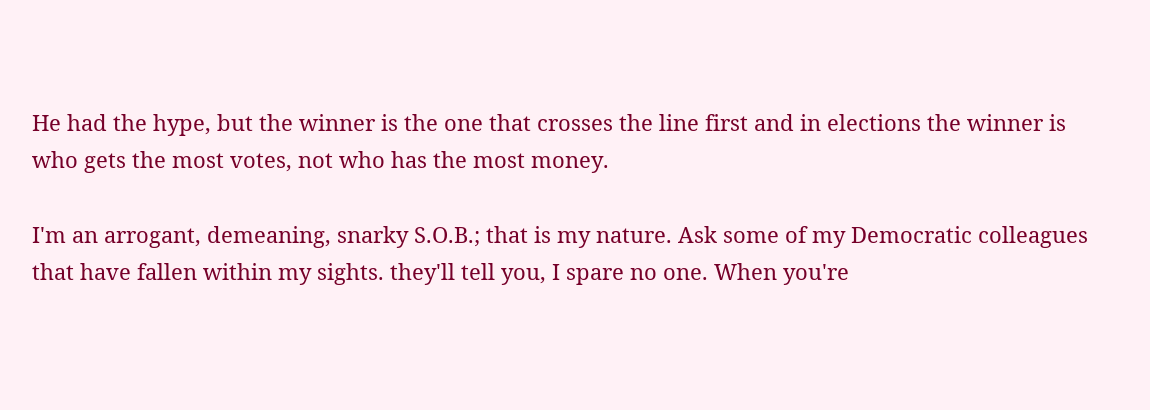He had the hype, but the winner is the one that crosses the line first and in elections the winner is who gets the most votes, not who has the most money.

I'm an arrogant, demeaning, snarky S.O.B.; that is my nature. Ask some of my Democratic colleagues that have fallen within my sights. they'll tell you, I spare no one. When you're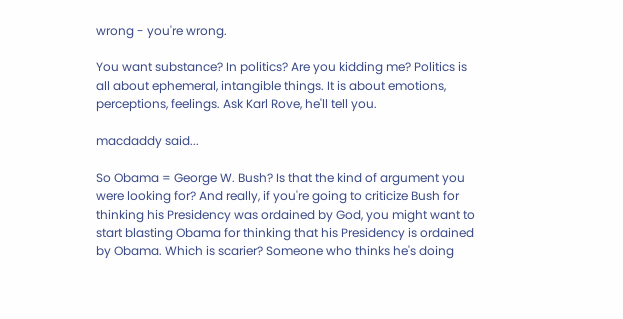wrong - you're wrong.

You want substance? In politics? Are you kidding me? Politics is all about ephemeral, intangible things. It is about emotions, perceptions, feelings. Ask Karl Rove, he'll tell you.

macdaddy said...

So Obama = George W. Bush? Is that the kind of argument you were looking for? And really, if you're going to criticize Bush for thinking his Presidency was ordained by God, you might want to start blasting Obama for thinking that his Presidency is ordained by Obama. Which is scarier? Someone who thinks he's doing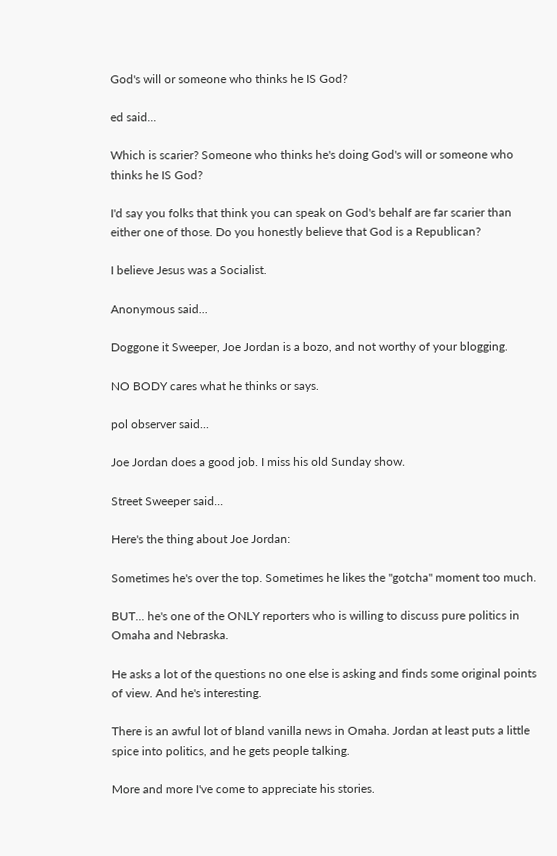God's will or someone who thinks he IS God?

ed said...

Which is scarier? Someone who thinks he's doing God's will or someone who thinks he IS God?

I'd say you folks that think you can speak on God's behalf are far scarier than either one of those. Do you honestly believe that God is a Republican?

I believe Jesus was a Socialist.

Anonymous said...

Doggone it Sweeper, Joe Jordan is a bozo, and not worthy of your blogging.

NO BODY cares what he thinks or says.

pol observer said...

Joe Jordan does a good job. I miss his old Sunday show.

Street Sweeper said...

Here's the thing about Joe Jordan:

Sometimes he's over the top. Sometimes he likes the "gotcha" moment too much.

BUT... he's one of the ONLY reporters who is willing to discuss pure politics in Omaha and Nebraska.

He asks a lot of the questions no one else is asking and finds some original points of view. And he's interesting.

There is an awful lot of bland vanilla news in Omaha. Jordan at least puts a little spice into politics, and he gets people talking.

More and more I've come to appreciate his stories.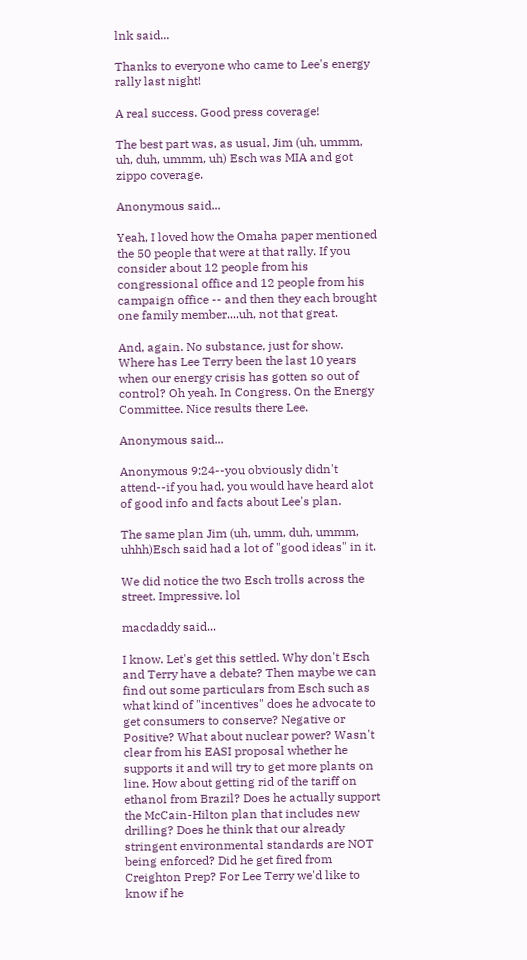lnk said...

Thanks to everyone who came to Lee's energy rally last night!

A real success. Good press coverage!

The best part was, as usual, Jim (uh, ummm, uh, duh, ummm, uh) Esch was MIA and got zippo coverage.

Anonymous said...

Yeah, I loved how the Omaha paper mentioned the 50 people that were at that rally. If you consider about 12 people from his congressional office and 12 people from his campaign office -- and then they each brought one family member....uh, not that great.

And, again. No substance, just for show. Where has Lee Terry been the last 10 years when our energy crisis has gotten so out of control? Oh yeah. In Congress. On the Energy Committee. Nice results there Lee.

Anonymous said...

Anonymous 9:24--you obviously didn't attend--if you had, you would have heard alot of good info and facts about Lee's plan.

The same plan Jim (uh, umm, duh, ummm, uhhh)Esch said had a lot of "good ideas" in it.

We did notice the two Esch trolls across the street. Impressive. lol

macdaddy said...

I know. Let's get this settled. Why don't Esch and Terry have a debate? Then maybe we can find out some particulars from Esch such as what kind of "incentives" does he advocate to get consumers to conserve? Negative or Positive? What about nuclear power? Wasn't clear from his EASI proposal whether he supports it and will try to get more plants on line. How about getting rid of the tariff on ethanol from Brazil? Does he actually support the McCain-Hilton plan that includes new drilling? Does he think that our already stringent environmental standards are NOT being enforced? Did he get fired from Creighton Prep? For Lee Terry we'd like to know if he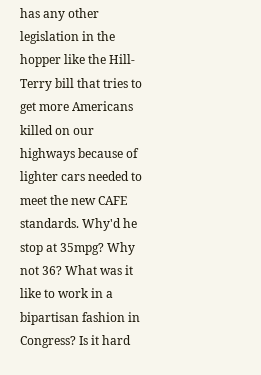has any other legislation in the hopper like the Hill-Terry bill that tries to get more Americans killed on our highways because of lighter cars needed to meet the new CAFE standards. Why'd he stop at 35mpg? Why not 36? What was it like to work in a bipartisan fashion in Congress? Is it hard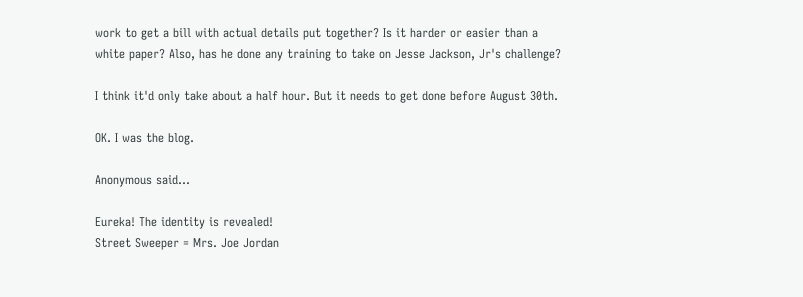work to get a bill with actual details put together? Is it harder or easier than a white paper? Also, has he done any training to take on Jesse Jackson, Jr's challenge?

I think it'd only take about a half hour. But it needs to get done before August 30th.

OK. I was the blog.

Anonymous said...

Eureka! The identity is revealed!
Street Sweeper = Mrs. Joe Jordan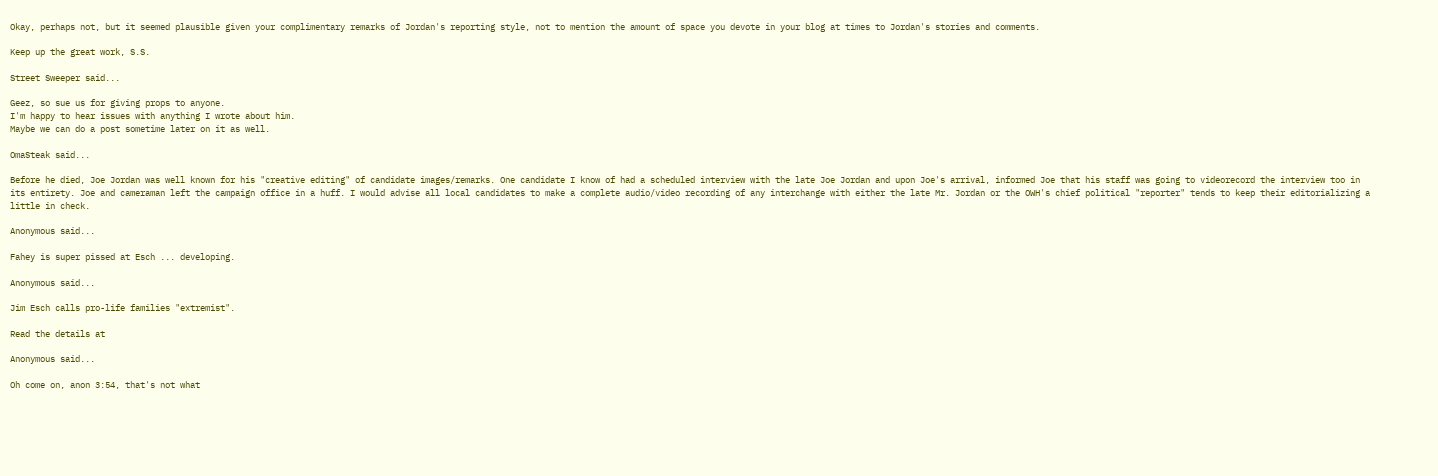Okay, perhaps not, but it seemed plausible given your complimentary remarks of Jordan's reporting style, not to mention the amount of space you devote in your blog at times to Jordan's stories and comments.

Keep up the great work, S.S.

Street Sweeper said...

Geez, so sue us for giving props to anyone.
I'm happy to hear issues with anything I wrote about him.
Maybe we can do a post sometime later on it as well.

OmaSteak said...

Before he died, Joe Jordan was well known for his "creative editing" of candidate images/remarks. One candidate I know of had a scheduled interview with the late Joe Jordan and upon Joe's arrival, informed Joe that his staff was going to videorecord the interview too in its entirety. Joe and cameraman left the campaign office in a huff. I would advise all local candidates to make a complete audio/video recording of any interchange with either the late Mr. Jordan or the OWH's chief political "reporter" tends to keep their editorializing a little in check.

Anonymous said...

Fahey is super pissed at Esch ... developing.

Anonymous said...

Jim Esch calls pro-life families "extremist".

Read the details at

Anonymous said...

Oh come on, anon 3:54, that's not what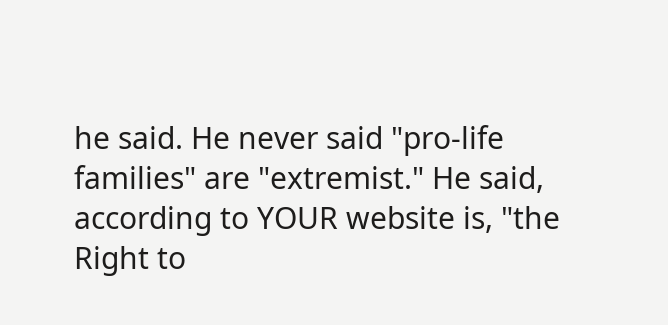he said. He never said "pro-life families" are "extremist." He said, according to YOUR website is, "the Right to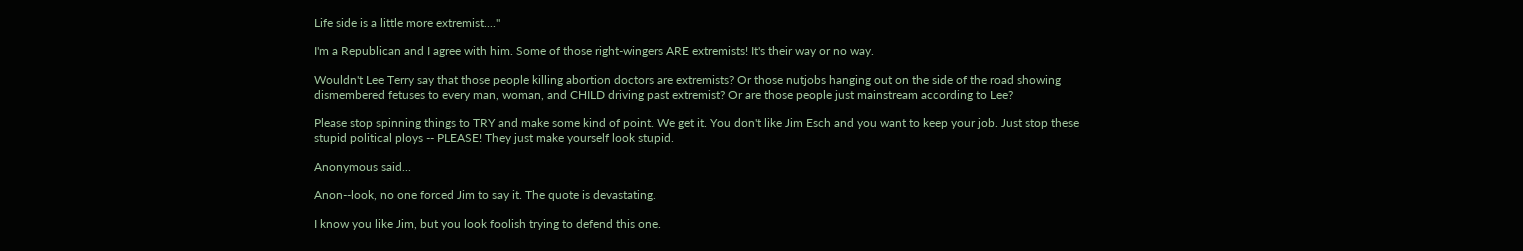Life side is a little more extremist...."

I'm a Republican and I agree with him. Some of those right-wingers ARE extremists! It's their way or no way.

Wouldn't Lee Terry say that those people killing abortion doctors are extremists? Or those nutjobs hanging out on the side of the road showing dismembered fetuses to every man, woman, and CHILD driving past extremist? Or are those people just mainstream according to Lee?

Please stop spinning things to TRY and make some kind of point. We get it. You don't like Jim Esch and you want to keep your job. Just stop these stupid political ploys -- PLEASE! They just make yourself look stupid.

Anonymous said...

Anon--look, no one forced Jim to say it. The quote is devastating.

I know you like Jim, but you look foolish trying to defend this one.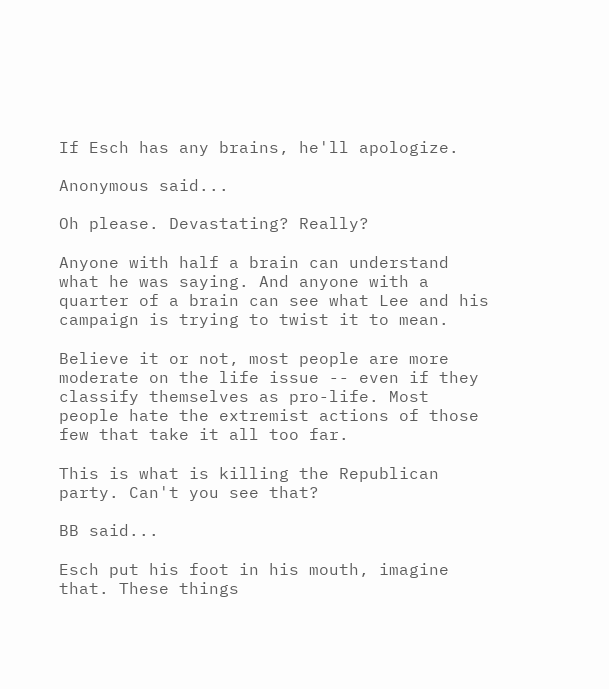If Esch has any brains, he'll apologize.

Anonymous said...

Oh please. Devastating? Really?

Anyone with half a brain can understand what he was saying. And anyone with a quarter of a brain can see what Lee and his campaign is trying to twist it to mean.

Believe it or not, most people are more moderate on the life issue -- even if they classify themselves as pro-life. Most people hate the extremist actions of those few that take it all too far.

This is what is killing the Republican party. Can't you see that?

BB said...

Esch put his foot in his mouth, imagine that. These things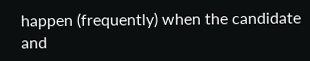happen (frequently) when the candidate and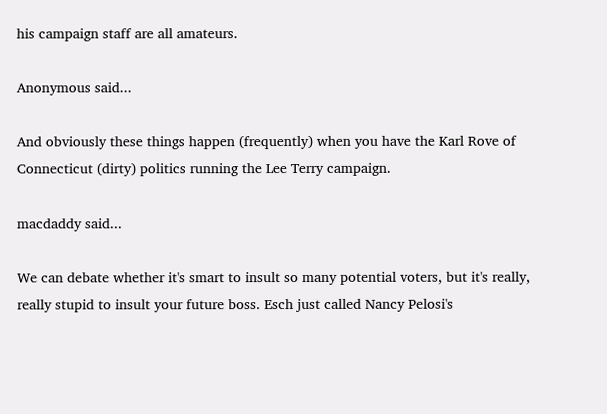his campaign staff are all amateurs.

Anonymous said...

And obviously these things happen (frequently) when you have the Karl Rove of Connecticut (dirty) politics running the Lee Terry campaign.

macdaddy said...

We can debate whether it's smart to insult so many potential voters, but it's really, really stupid to insult your future boss. Esch just called Nancy Pelosi's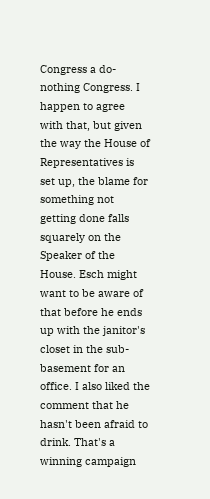Congress a do-nothing Congress. I happen to agree with that, but given the way the House of Representatives is set up, the blame for something not getting done falls squarely on the Speaker of the House. Esch might want to be aware of that before he ends up with the janitor's closet in the sub-basement for an office. I also liked the comment that he hasn't been afraid to drink. That's a winning campaign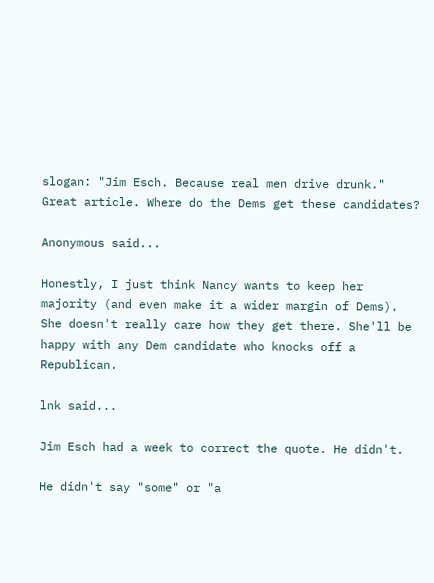slogan: "Jim Esch. Because real men drive drunk." Great article. Where do the Dems get these candidates?

Anonymous said...

Honestly, I just think Nancy wants to keep her majority (and even make it a wider margin of Dems). She doesn't really care how they get there. She'll be happy with any Dem candidate who knocks off a Republican.

lnk said...

Jim Esch had a week to correct the quote. He didn't.

He didn't say "some" or "a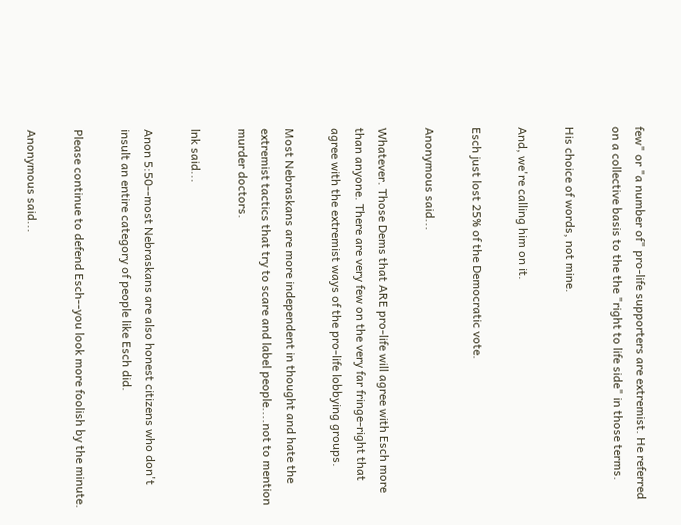few" or "a number of" pro-life supporters are extremist. He referred on a collective basis to the the "right to life side" in those terms.

His choice of words, not mine.

And, we're calling him on it.

Esch just lost 25% of the Democratic vote.

Anonymous said...

Whatever. Those Dems that ARE pro-life will agree with Esch more than anyone. There are very few on the very far fringe-right that agree with the extremist ways of the pro-life lobbying groups.

Most Nebraskans are more independent in thought and hate the extremist tactics that try to scare and label people....not to mention murder doctors.

lnk said...

Anon 5:50--most Nebraskans are also honest citizens who don't insult an entire category of people like Esch did.

Please continue to defend Esch--you look more foolish by the minute.

Anonymous said...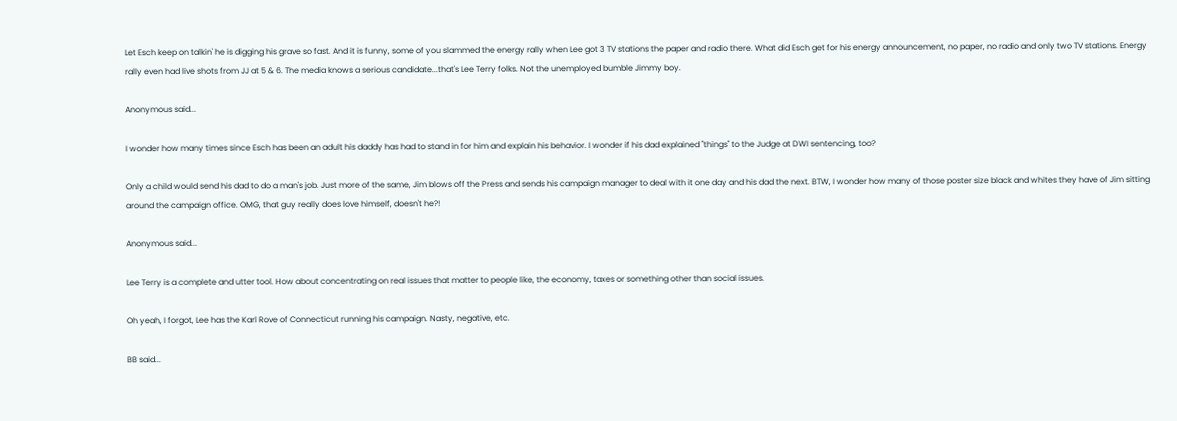Let Esch keep on talkin' he is digging his grave so fast. And it is funny, some of you slammed the energy rally when Lee got 3 TV stations the paper and radio there. What did Esch get for his energy announcement, no paper, no radio and only two TV stations. Energy rally even had live shots from JJ at 5 & 6. The media knows a serious candidate...that's Lee Terry folks. Not the unemployed bumble Jimmy boy.

Anonymous said...

I wonder how many times since Esch has been an adult his daddy has had to stand in for him and explain his behavior. I wonder if his dad explained "things" to the Judge at DWI sentencing, too?

Only a child would send his dad to do a man's job. Just more of the same, Jim blows off the Press and sends his campaign manager to deal with it one day and his dad the next. BTW, I wonder how many of those poster size black and whites they have of Jim sitting around the campaign office. OMG, that guy really does love himself, doesn't he?!

Anonymous said...

Lee Terry is a complete and utter tool. How about concentrating on real issues that matter to people like, the economy, taxes or something other than social issues.

Oh yeah, I forgot, Lee has the Karl Rove of Connecticut running his campaign. Nasty, negative, etc.

BB said...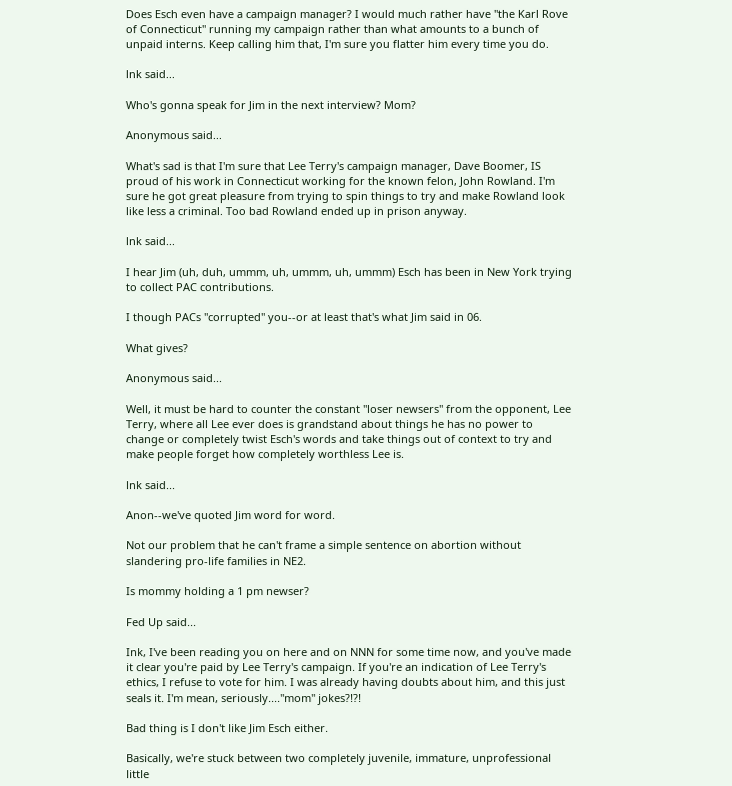Does Esch even have a campaign manager? I would much rather have "the Karl Rove of Connecticut" running my campaign rather than what amounts to a bunch of unpaid interns. Keep calling him that, I'm sure you flatter him every time you do.

lnk said...

Who's gonna speak for Jim in the next interview? Mom?

Anonymous said...

What's sad is that I'm sure that Lee Terry's campaign manager, Dave Boomer, IS proud of his work in Connecticut working for the known felon, John Rowland. I'm sure he got great pleasure from trying to spin things to try and make Rowland look like less a criminal. Too bad Rowland ended up in prison anyway.

lnk said...

I hear Jim (uh, duh, ummm, uh, ummm, uh, ummm) Esch has been in New York trying to collect PAC contributions.

I though PACs "corrupted" you--or at least that's what Jim said in 06.

What gives?

Anonymous said...

Well, it must be hard to counter the constant "loser newsers" from the opponent, Lee Terry, where all Lee ever does is grandstand about things he has no power to change or completely twist Esch's words and take things out of context to try and make people forget how completely worthless Lee is.

lnk said...

Anon--we've quoted Jim word for word.

Not our problem that he can't frame a simple sentence on abortion without slandering pro-life families in NE2.

Is mommy holding a 1 pm newser?

Fed Up said...

Ink, I've been reading you on here and on NNN for some time now, and you've made it clear you're paid by Lee Terry's campaign. If you're an indication of Lee Terry's ethics, I refuse to vote for him. I was already having doubts about him, and this just seals it. I'm mean, seriously...."mom" jokes?!?!

Bad thing is I don't like Jim Esch either.

Basically, we're stuck between two completely juvenile, immature, unprofessional little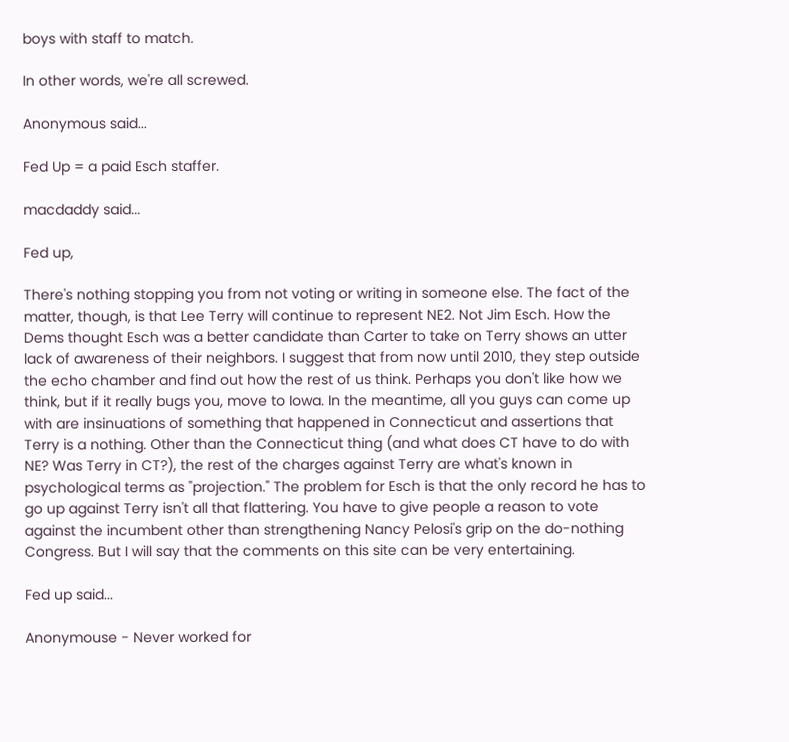boys with staff to match.

In other words, we're all screwed.

Anonymous said...

Fed Up = a paid Esch staffer.

macdaddy said...

Fed up,

There's nothing stopping you from not voting or writing in someone else. The fact of the matter, though, is that Lee Terry will continue to represent NE2. Not Jim Esch. How the Dems thought Esch was a better candidate than Carter to take on Terry shows an utter lack of awareness of their neighbors. I suggest that from now until 2010, they step outside the echo chamber and find out how the rest of us think. Perhaps you don't like how we think, but if it really bugs you, move to Iowa. In the meantime, all you guys can come up with are insinuations of something that happened in Connecticut and assertions that Terry is a nothing. Other than the Connecticut thing (and what does CT have to do with NE? Was Terry in CT?), the rest of the charges against Terry are what's known in psychological terms as "projection." The problem for Esch is that the only record he has to go up against Terry isn't all that flattering. You have to give people a reason to vote against the incumbent other than strengthening Nancy Pelosi's grip on the do-nothing Congress. But I will say that the comments on this site can be very entertaining.

Fed up said...

Anonymouse - Never worked for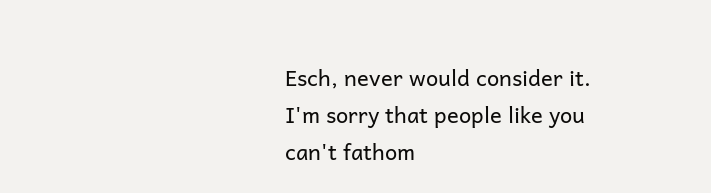Esch, never would consider it. I'm sorry that people like you can't fathom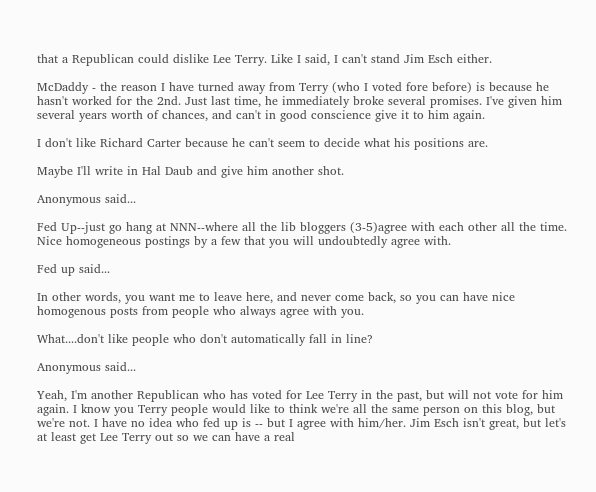that a Republican could dislike Lee Terry. Like I said, I can't stand Jim Esch either.

McDaddy - the reason I have turned away from Terry (who I voted fore before) is because he hasn't worked for the 2nd. Just last time, he immediately broke several promises. I've given him several years worth of chances, and can't in good conscience give it to him again.

I don't like Richard Carter because he can't seem to decide what his positions are.

Maybe I'll write in Hal Daub and give him another shot.

Anonymous said...

Fed Up--just go hang at NNN--where all the lib bloggers (3-5)agree with each other all the time. Nice homogeneous postings by a few that you will undoubtedly agree with.

Fed up said...

In other words, you want me to leave here, and never come back, so you can have nice homogenous posts from people who always agree with you.

What....don't like people who don't automatically fall in line?

Anonymous said...

Yeah, I'm another Republican who has voted for Lee Terry in the past, but will not vote for him again. I know you Terry people would like to think we're all the same person on this blog, but we're not. I have no idea who fed up is -- but I agree with him/her. Jim Esch isn't great, but let's at least get Lee Terry out so we can have a real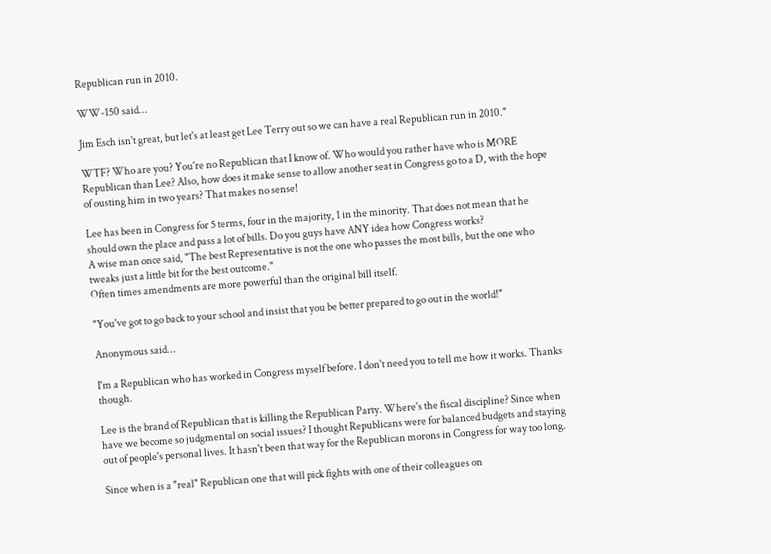Republican run in 2010.

WW-150 said...

Jim Esch isn't great, but let's at least get Lee Terry out so we can have a real Republican run in 2010."

WTF? Who are you? You're no Republican that I know of. Who would you rather have who is MORE Republican than Lee? Also, how does it make sense to allow another seat in Congress go to a D, with the hope of ousting him in two years? That makes no sense!

Lee has been in Congress for 5 terms, four in the majority, 1 in the minority. That does not mean that he should own the place and pass a lot of bills. Do you guys have ANY idea how Congress works?
A wise man once said, "The best Representative is not the one who passes the most bills, but the one who tweaks just a little bit for the best outcome."
Often times amendments are more powerful than the original bill itself.

"You've got to go back to your school and insist that you be better prepared to go out in the world!"

Anonymous said...

I'm a Republican who has worked in Congress myself before. I don't need you to tell me how it works. Thanks though.

Lee is the brand of Republican that is killing the Republican Party. Where's the fiscal discipline? Since when have we become so judgmental on social issues? I thought Republicans were for balanced budgets and staying out of people's personal lives. It hasn't been that way for the Republican morons in Congress for way too long.

Since when is a "real" Republican one that will pick fights with one of their colleagues on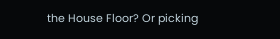the House Floor? Or picking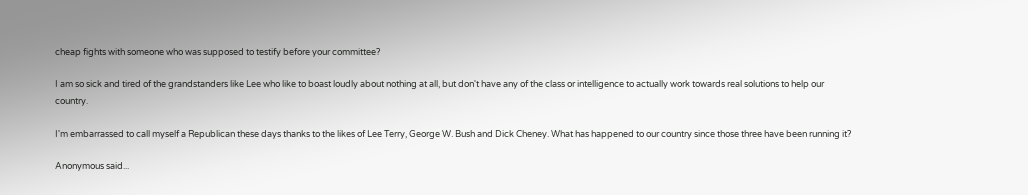cheap fights with someone who was supposed to testify before your committee?

I am so sick and tired of the grandstanders like Lee who like to boast loudly about nothing at all, but don't have any of the class or intelligence to actually work towards real solutions to help our country.

I'm embarrassed to call myself a Republican these days thanks to the likes of Lee Terry, George W. Bush and Dick Cheney. What has happened to our country since those three have been running it?

Anonymous said...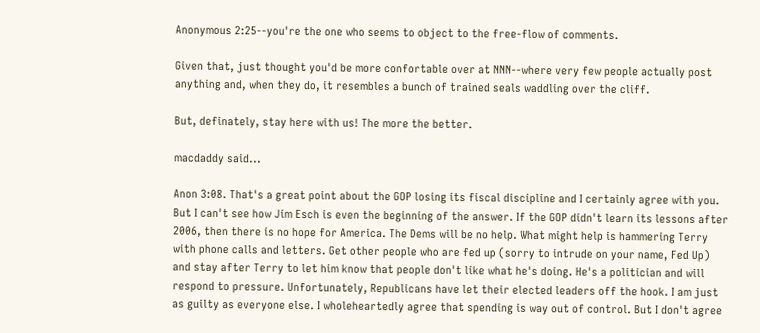Anonymous 2:25--you're the one who seems to object to the free-flow of comments.

Given that, just thought you'd be more confortable over at NNN--where very few people actually post anything and, when they do, it resembles a bunch of trained seals waddling over the cliff.

But, definately, stay here with us! The more the better.

macdaddy said...

Anon 3:08. That's a great point about the GOP losing its fiscal discipline and I certainly agree with you. But I can't see how Jim Esch is even the beginning of the answer. If the GOP didn't learn its lessons after 2006, then there is no hope for America. The Dems will be no help. What might help is hammering Terry with phone calls and letters. Get other people who are fed up (sorry to intrude on your name, Fed Up) and stay after Terry to let him know that people don't like what he's doing. He's a politician and will respond to pressure. Unfortunately, Republicans have let their elected leaders off the hook. I am just as guilty as everyone else. I wholeheartedly agree that spending is way out of control. But I don't agree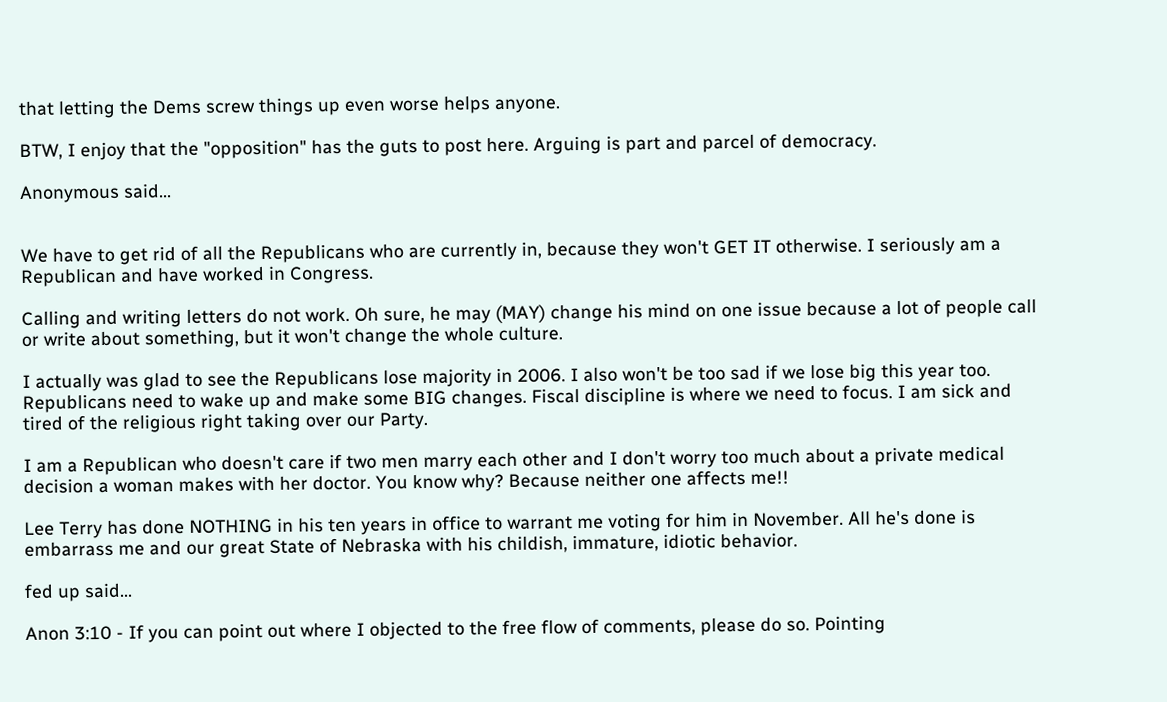that letting the Dems screw things up even worse helps anyone.

BTW, I enjoy that the "opposition" has the guts to post here. Arguing is part and parcel of democracy.

Anonymous said...


We have to get rid of all the Republicans who are currently in, because they won't GET IT otherwise. I seriously am a Republican and have worked in Congress.

Calling and writing letters do not work. Oh sure, he may (MAY) change his mind on one issue because a lot of people call or write about something, but it won't change the whole culture.

I actually was glad to see the Republicans lose majority in 2006. I also won't be too sad if we lose big this year too. Republicans need to wake up and make some BIG changes. Fiscal discipline is where we need to focus. I am sick and tired of the religious right taking over our Party.

I am a Republican who doesn't care if two men marry each other and I don't worry too much about a private medical decision a woman makes with her doctor. You know why? Because neither one affects me!!

Lee Terry has done NOTHING in his ten years in office to warrant me voting for him in November. All he's done is embarrass me and our great State of Nebraska with his childish, immature, idiotic behavior.

fed up said...

Anon 3:10 - If you can point out where I objected to the free flow of comments, please do so. Pointing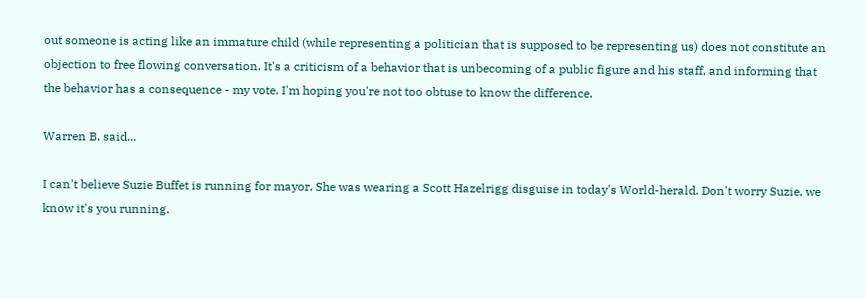out someone is acting like an immature child (while representing a politician that is supposed to be representing us) does not constitute an objection to free flowing conversation. It's a criticism of a behavior that is unbecoming of a public figure and his staff, and informing that the behavior has a consequence - my vote. I'm hoping you're not too obtuse to know the difference.

Warren B. said...

I can't believe Suzie Buffet is running for mayor. She was wearing a Scott Hazelrigg disguise in today's World-herald. Don't worry Suzie, we know it's you running.